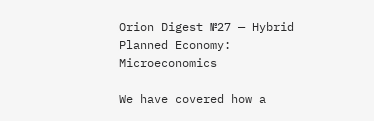Orion Digest №27 — Hybrid Planned Economy: Microeconomics

We have covered how a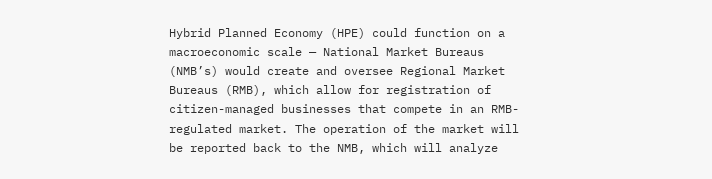Hybrid Planned Economy (HPE) could function on a macroeconomic scale — National Market Bureaus (NMB’s) would create and oversee Regional Market Bureaus (RMB), which allow for registration of citizen-managed businesses that compete in an RMB-regulated market. The operation of the market will be reported back to the NMB, which will analyze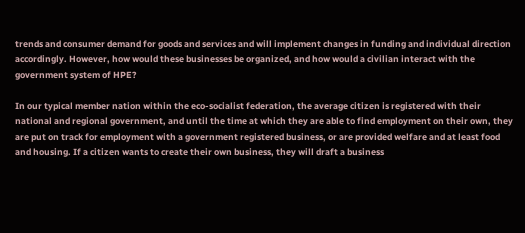trends and consumer demand for goods and services and will implement changes in funding and individual direction accordingly. However, how would these businesses be organized, and how would a civilian interact with the government system of HPE?

In our typical member nation within the eco-socialist federation, the average citizen is registered with their national and regional government, and until the time at which they are able to find employment on their own, they are put on track for employment with a government registered business, or are provided welfare and at least food and housing. If a citizen wants to create their own business, they will draft a business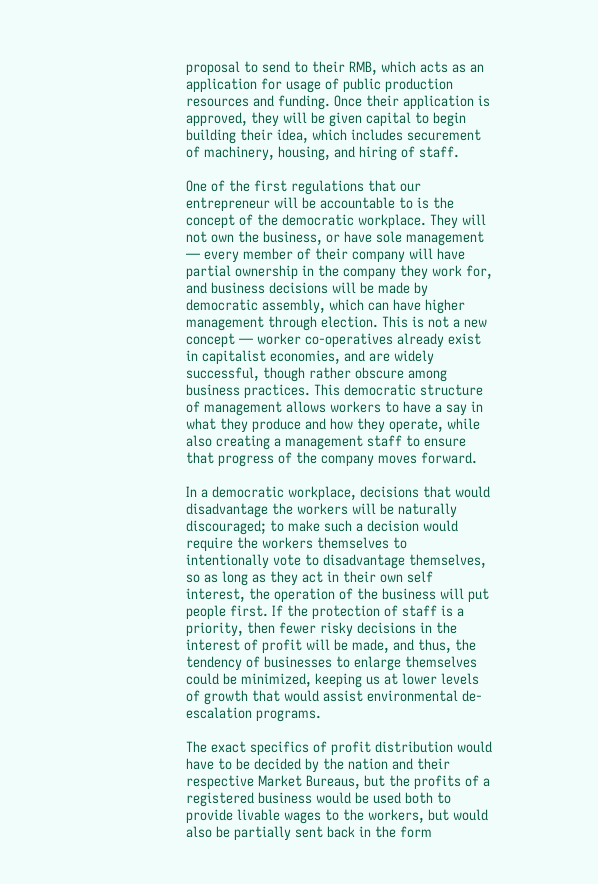proposal to send to their RMB, which acts as an application for usage of public production resources and funding. Once their application is approved, they will be given capital to begin building their idea, which includes securement of machinery, housing, and hiring of staff.

One of the first regulations that our entrepreneur will be accountable to is the concept of the democratic workplace. They will not own the business, or have sole management — every member of their company will have partial ownership in the company they work for, and business decisions will be made by democratic assembly, which can have higher management through election. This is not a new concept — worker co-operatives already exist in capitalist economies, and are widely successful, though rather obscure among business practices. This democratic structure of management allows workers to have a say in what they produce and how they operate, while also creating a management staff to ensure that progress of the company moves forward.

In a democratic workplace, decisions that would disadvantage the workers will be naturally discouraged; to make such a decision would require the workers themselves to intentionally vote to disadvantage themselves, so as long as they act in their own self interest, the operation of the business will put people first. If the protection of staff is a priority, then fewer risky decisions in the interest of profit will be made, and thus, the tendency of businesses to enlarge themselves could be minimized, keeping us at lower levels of growth that would assist environmental de-escalation programs.

The exact specifics of profit distribution would have to be decided by the nation and their respective Market Bureaus, but the profits of a registered business would be used both to provide livable wages to the workers, but would also be partially sent back in the form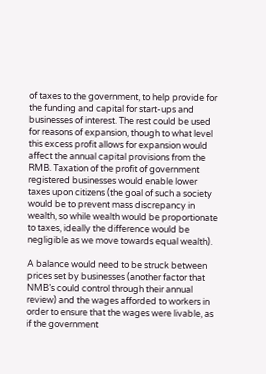of taxes to the government, to help provide for the funding and capital for start-ups and businesses of interest. The rest could be used for reasons of expansion, though to what level this excess profit allows for expansion would affect the annual capital provisions from the RMB. Taxation of the profit of government registered businesses would enable lower taxes upon citizens (the goal of such a society would be to prevent mass discrepancy in wealth, so while wealth would be proportionate to taxes, ideally the difference would be negligible as we move towards equal wealth).

A balance would need to be struck between prices set by businesses (another factor that NMB’s could control through their annual review) and the wages afforded to workers in order to ensure that the wages were livable, as if the government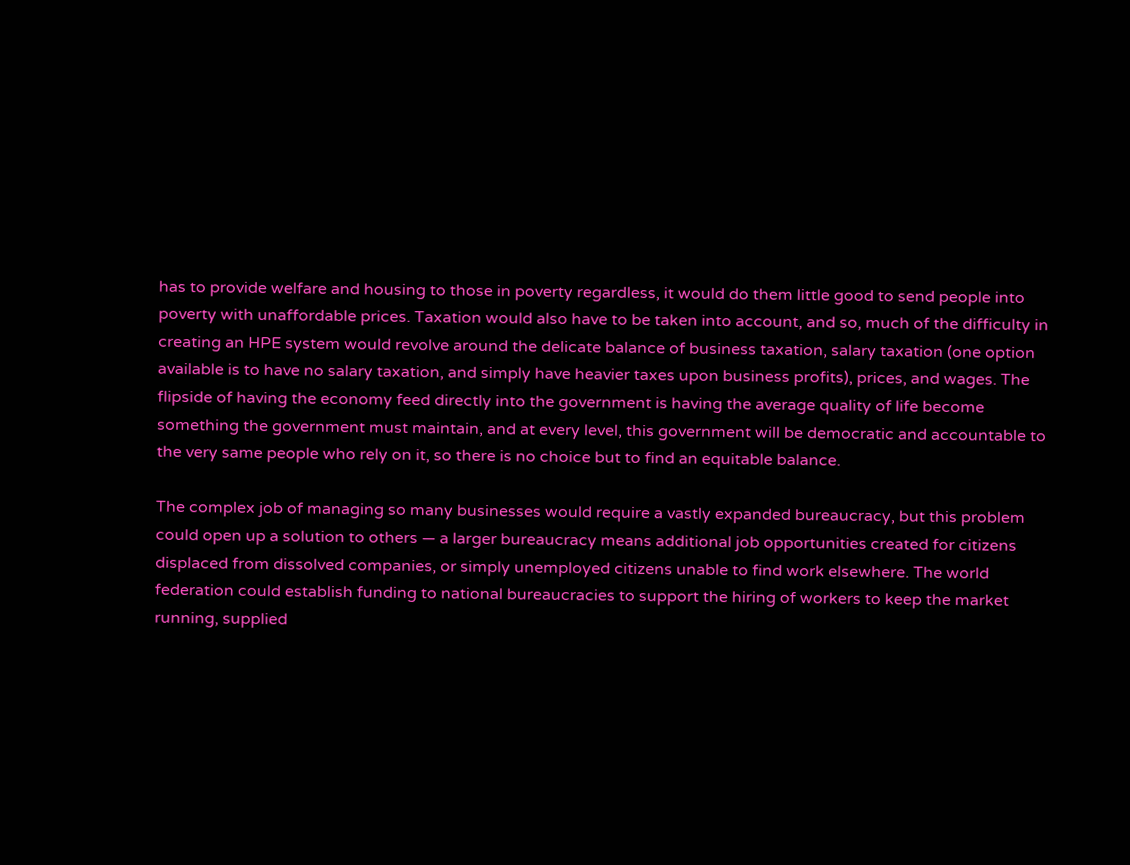has to provide welfare and housing to those in poverty regardless, it would do them little good to send people into poverty with unaffordable prices. Taxation would also have to be taken into account, and so, much of the difficulty in creating an HPE system would revolve around the delicate balance of business taxation, salary taxation (one option available is to have no salary taxation, and simply have heavier taxes upon business profits), prices, and wages. The flipside of having the economy feed directly into the government is having the average quality of life become something the government must maintain, and at every level, this government will be democratic and accountable to the very same people who rely on it, so there is no choice but to find an equitable balance.

The complex job of managing so many businesses would require a vastly expanded bureaucracy, but this problem could open up a solution to others — a larger bureaucracy means additional job opportunities created for citizens displaced from dissolved companies, or simply unemployed citizens unable to find work elsewhere. The world federation could establish funding to national bureaucracies to support the hiring of workers to keep the market running, supplied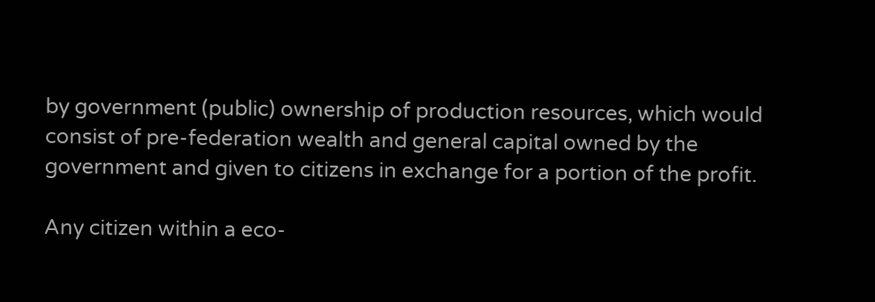by government (public) ownership of production resources, which would consist of pre-federation wealth and general capital owned by the government and given to citizens in exchange for a portion of the profit.

Any citizen within a eco-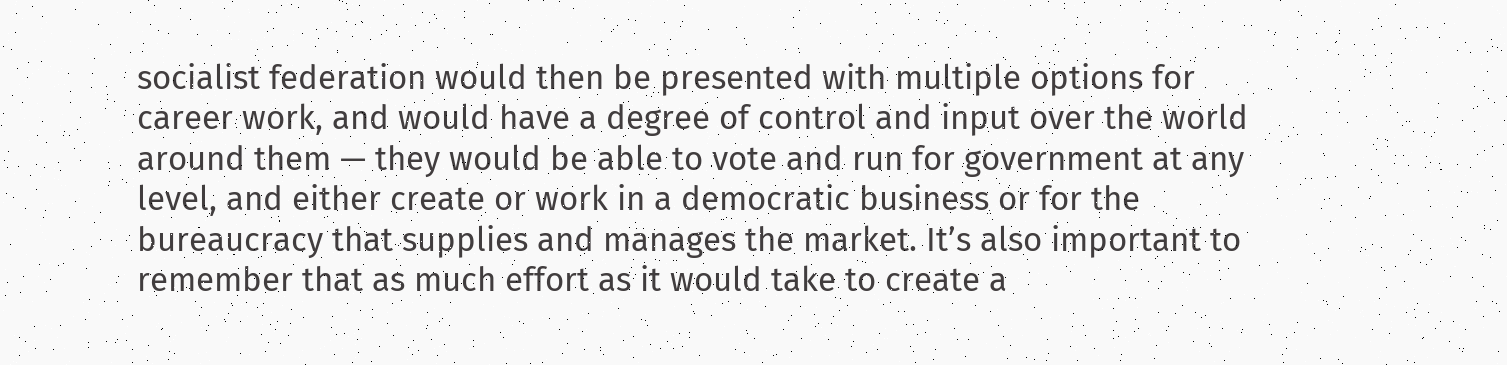socialist federation would then be presented with multiple options for career work, and would have a degree of control and input over the world around them — they would be able to vote and run for government at any level, and either create or work in a democratic business or for the bureaucracy that supplies and manages the market. It’s also important to remember that as much effort as it would take to create a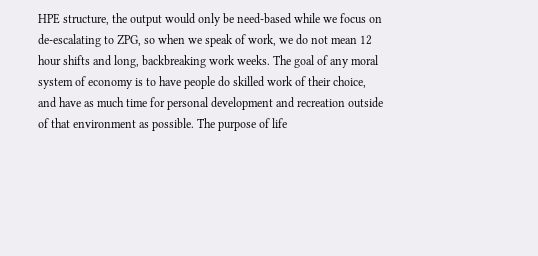HPE structure, the output would only be need-based while we focus on de-escalating to ZPG, so when we speak of work, we do not mean 12 hour shifts and long, backbreaking work weeks. The goal of any moral system of economy is to have people do skilled work of their choice, and have as much time for personal development and recreation outside of that environment as possible. The purpose of life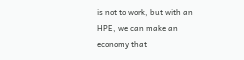is not to work, but with an HPE, we can make an economy that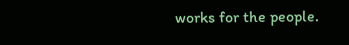works for the people.